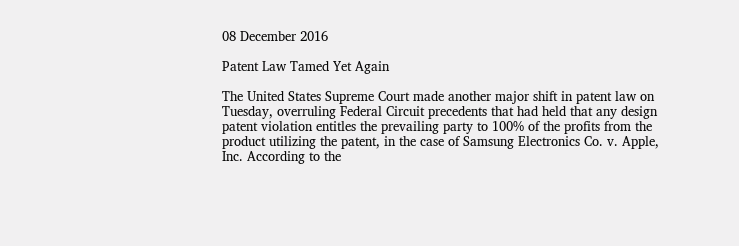08 December 2016

Patent Law Tamed Yet Again

The United States Supreme Court made another major shift in patent law on Tuesday, overruling Federal Circuit precedents that had held that any design patent violation entitles the prevailing party to 100% of the profits from the product utilizing the patent, in the case of Samsung Electronics Co. v. Apple, Inc. According to the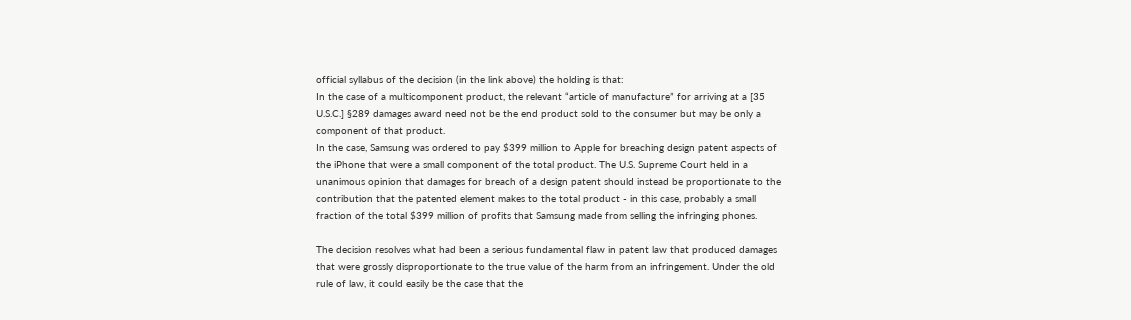official syllabus of the decision (in the link above) the holding is that:
In the case of a multicomponent product, the relevant “article of manufacture” for arriving at a [35 U.S.C.] §289 damages award need not be the end product sold to the consumer but may be only a component of that product.
In the case, Samsung was ordered to pay $399 million to Apple for breaching design patent aspects of the iPhone that were a small component of the total product. The U.S. Supreme Court held in a unanimous opinion that damages for breach of a design patent should instead be proportionate to the contribution that the patented element makes to the total product - in this case, probably a small fraction of the total $399 million of profits that Samsung made from selling the infringing phones.

The decision resolves what had been a serious fundamental flaw in patent law that produced damages that were grossly disproportionate to the true value of the harm from an infringement. Under the old rule of law, it could easily be the case that the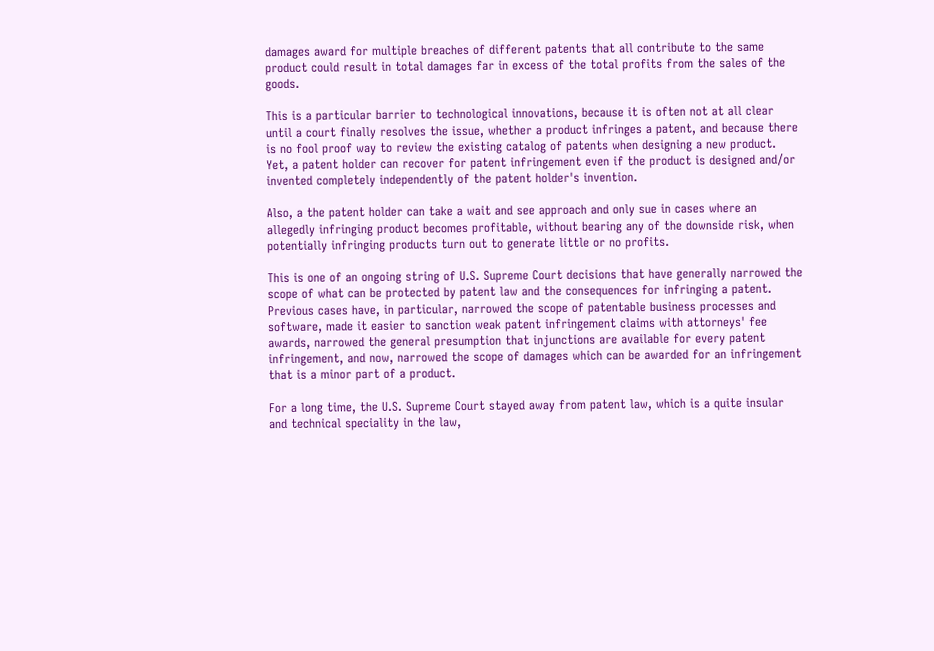damages award for multiple breaches of different patents that all contribute to the same product could result in total damages far in excess of the total profits from the sales of the goods.

This is a particular barrier to technological innovations, because it is often not at all clear until a court finally resolves the issue, whether a product infringes a patent, and because there is no fool proof way to review the existing catalog of patents when designing a new product. Yet, a patent holder can recover for patent infringement even if the product is designed and/or invented completely independently of the patent holder's invention.

Also, a the patent holder can take a wait and see approach and only sue in cases where an allegedly infringing product becomes profitable, without bearing any of the downside risk, when potentially infringing products turn out to generate little or no profits.

This is one of an ongoing string of U.S. Supreme Court decisions that have generally narrowed the scope of what can be protected by patent law and the consequences for infringing a patent. Previous cases have, in particular, narrowed the scope of patentable business processes and software, made it easier to sanction weak patent infringement claims with attorneys' fee awards, narrowed the general presumption that injunctions are available for every patent infringement, and now, narrowed the scope of damages which can be awarded for an infringement that is a minor part of a product.

For a long time, the U.S. Supreme Court stayed away from patent law, which is a quite insular and technical speciality in the law,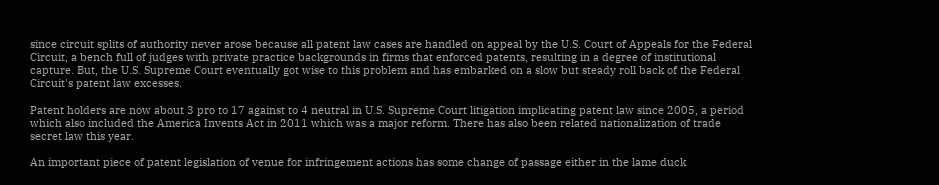since circuit splits of authority never arose because all patent law cases are handled on appeal by the U.S. Court of Appeals for the Federal Circuit, a bench full of judges with private practice backgrounds in firms that enforced patents, resulting in a degree of institutional capture. But, the U.S. Supreme Court eventually got wise to this problem and has embarked on a slow but steady roll back of the Federal Circuit's patent law excesses.

Patent holders are now about 3 pro to 17 against to 4 neutral in U.S. Supreme Court litigation implicating patent law since 2005, a period which also included the America Invents Act in 2011 which was a major reform. There has also been related nationalization of trade secret law this year.

An important piece of patent legislation of venue for infringement actions has some change of passage either in the lame duck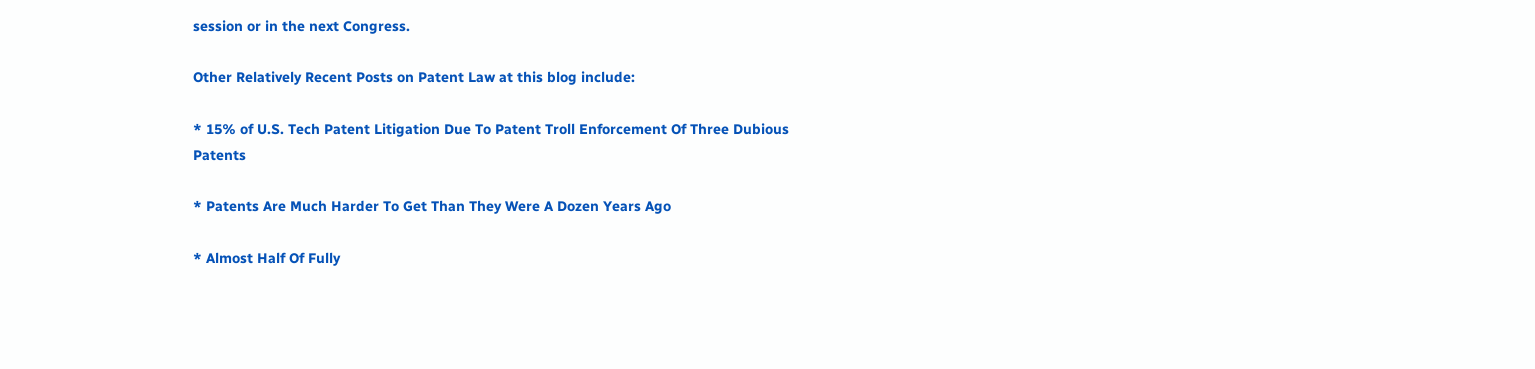session or in the next Congress.

Other Relatively Recent Posts on Patent Law at this blog include:

* 15% of U.S. Tech Patent Litigation Due To Patent Troll Enforcement Of Three Dubious Patents

* Patents Are Much Harder To Get Than They Were A Dozen Years Ago

* Almost Half Of Fully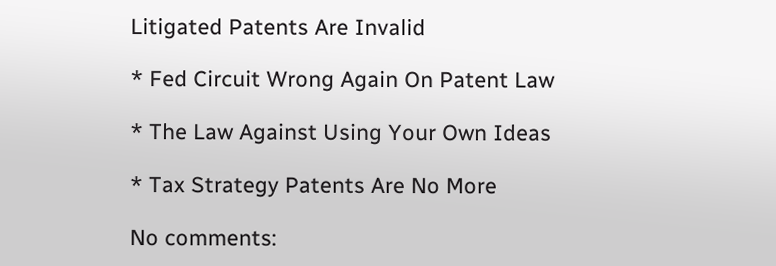Litigated Patents Are Invalid

* Fed Circuit Wrong Again On Patent Law

* The Law Against Using Your Own Ideas

* Tax Strategy Patents Are No More

No comments: